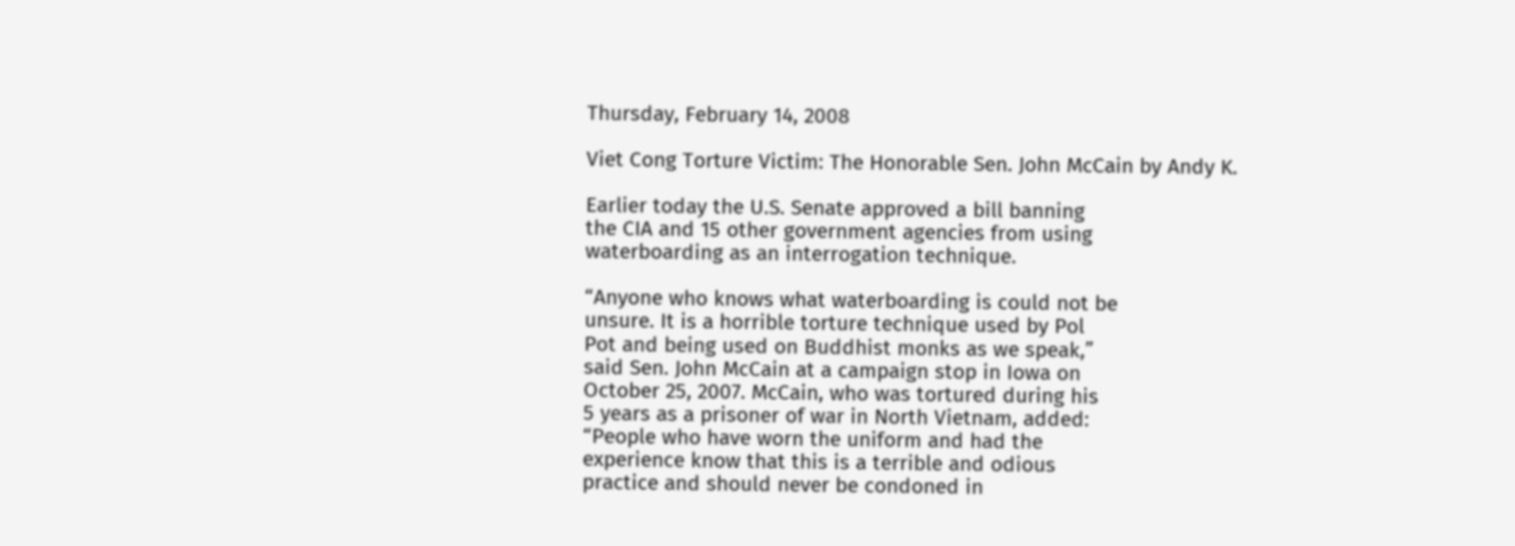Thursday, February 14, 2008

Viet Cong Torture Victim: The Honorable Sen. John McCain by Andy K.

Earlier today the U.S. Senate approved a bill banning
the CIA and 15 other government agencies from using
waterboarding as an interrogation technique.

“Anyone who knows what waterboarding is could not be
unsure. It is a horrible torture technique used by Pol
Pot and being used on Buddhist monks as we speak,”
said Sen. John McCain at a campaign stop in Iowa on
October 25, 2007. McCain, who was tortured during his
5 years as a prisoner of war in North Vietnam, added:
“People who have worn the uniform and had the
experience know that this is a terrible and odious
practice and should never be condoned in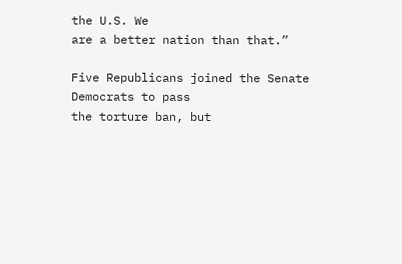the U.S. We
are a better nation than that.”

Five Republicans joined the Senate Democrats to pass
the torture ban, but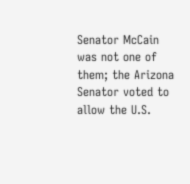Senator McCain was not one of
them; the Arizona Senator voted to allow the U.S.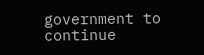government to continue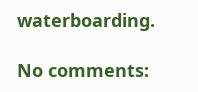waterboarding.

No comments: